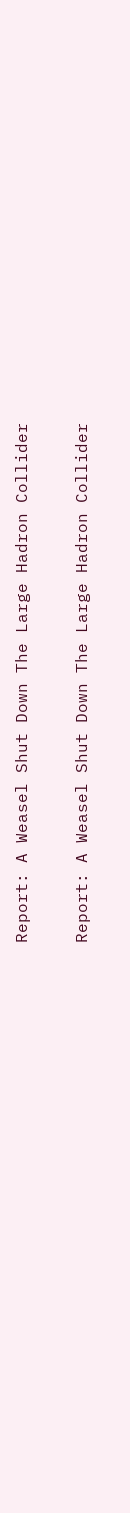Report: A Weasel Shut Down The Large Hadron Collider

Report: A Weasel Shut Down The Large Hadron Collider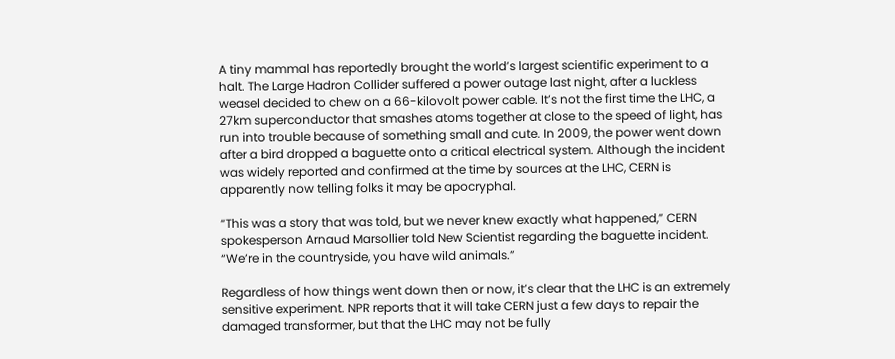A tiny mammal has reportedly brought the world’s largest scientific experiment to a halt. The Large Hadron Collider suffered a power outage last night, after a luckless weasel decided to chew on a 66-kilovolt power cable. It’s not the first time the LHC, a 27km superconductor that smashes atoms together at close to the speed of light, has run into trouble because of something small and cute. In 2009, the power went down after a bird dropped a baguette onto a critical electrical system. Although the incident was widely reported and confirmed at the time by sources at the LHC, CERN is apparently now telling folks it may be apocryphal.

“This was a story that was told, but we never knew exactly what happened,” CERN spokesperson Arnaud Marsollier told New Scientist regarding the baguette incident. “We’re in the countryside, you have wild animals.”

Regardless of how things went down then or now, it’s clear that the LHC is an extremely sensitive experiment. NPR reports that it will take CERN just a few days to repair the damaged transformer, but that the LHC may not be fully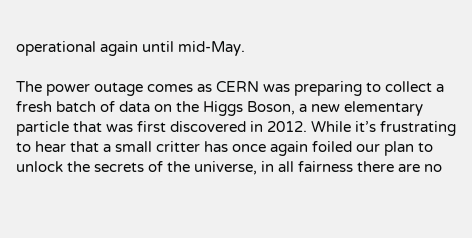operational again until mid-May.

The power outage comes as CERN was preparing to collect a fresh batch of data on the Higgs Boson, a new elementary particle that was first discovered in 2012. While it’s frustrating to hear that a small critter has once again foiled our plan to unlock the secrets of the universe, in all fairness there are no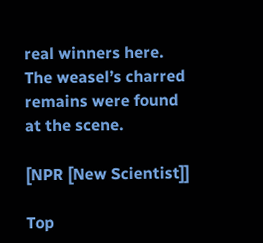real winners here. The weasel’s charred remains were found at the scene.

[NPR [New Scientist]]

Top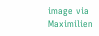image via Maximilien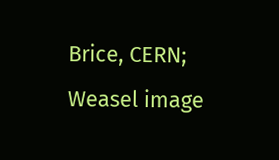Brice, CERN; Weasel image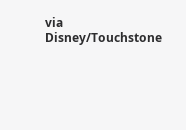via Disney/Touchstone